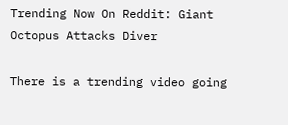Trending Now On Reddit: Giant Octopus Attacks Diver

There is a trending video going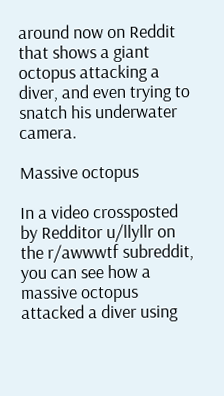around now on Reddit that shows a giant octopus attacking a diver, and even trying to snatch his underwater camera.

Massive octopus

In a video crossposted by Redditor u/llyllr on the r/awwwtf subreddit, you can see how a massive octopus attacked a diver using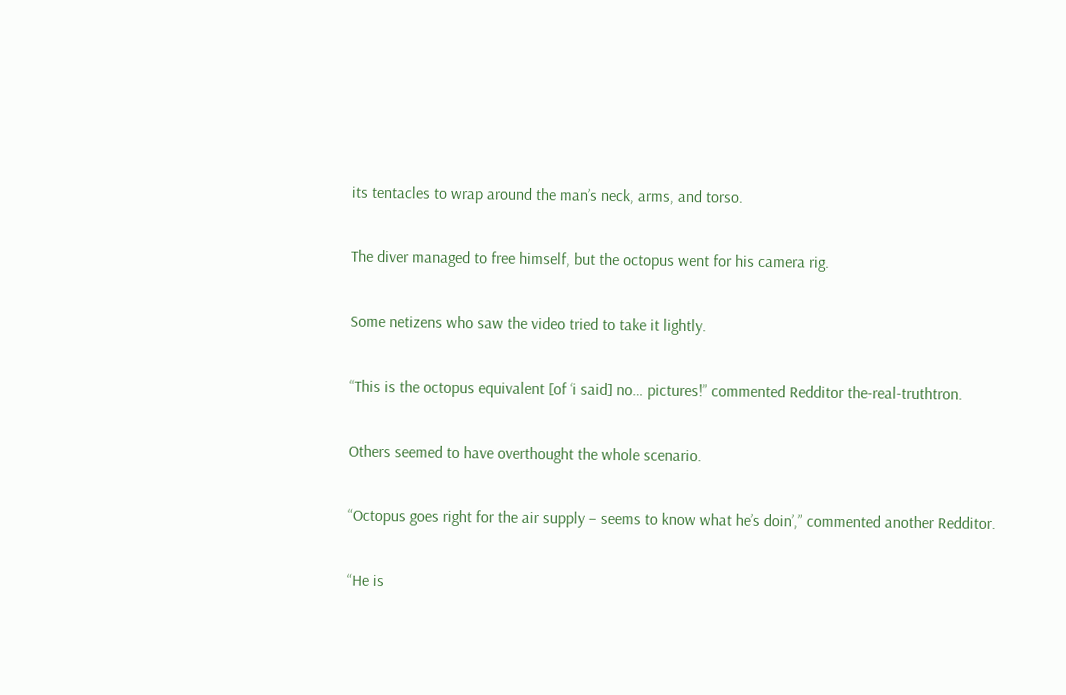its tentacles to wrap around the man’s neck, arms, and torso.

The diver managed to free himself, but the octopus went for his camera rig.

Some netizens who saw the video tried to take it lightly.

“This is the octopus equivalent [of ‘i said] no… pictures!” commented Redditor the-real-truthtron.

Others seemed to have overthought the whole scenario.

“Octopus goes right for the air supply – seems to know what he’s doin’,” commented another Redditor.

“He is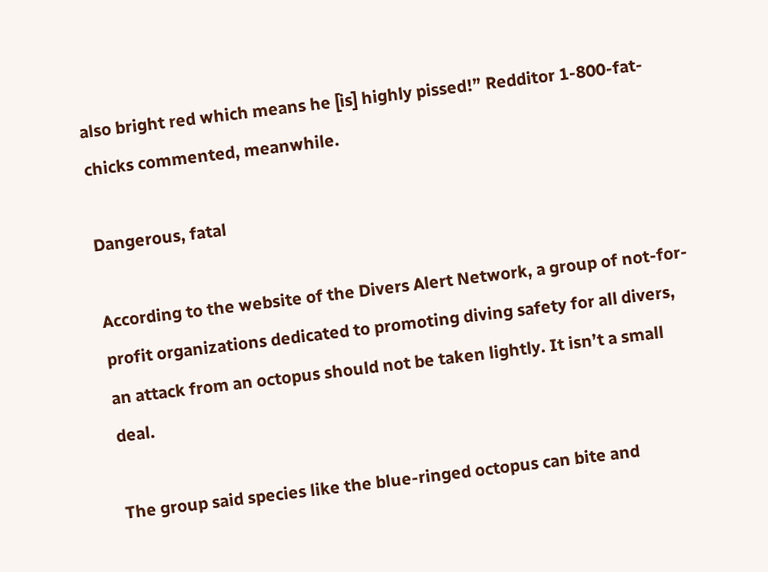also bright red which means he [is] highly pissed!” Redditor 1-800-fat-chicks commented, meanwhile.

Dangerous, fatal

According to the website of the Divers Alert Network, a group of not-for-profit organizations dedicated to promoting diving safety for all divers, an attack from an octopus should not be taken lightly. It isn’t a small deal.

The group said species like the blue-ringed octopus can bite and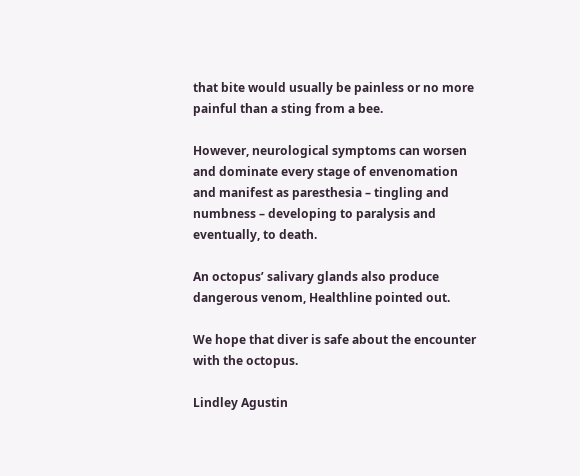that bite would usually be painless or no more painful than a sting from a bee.

However, neurological symptoms can worsen and dominate every stage of envenomation and manifest as paresthesia – tingling and numbness – developing to paralysis and eventually, to death.

An octopus’ salivary glands also produce dangerous venom, Healthline pointed out.

We hope that diver is safe about the encounter with the octopus.

Lindley Agustin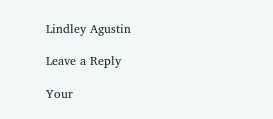Lindley Agustin

Leave a Reply

Your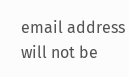email address will not be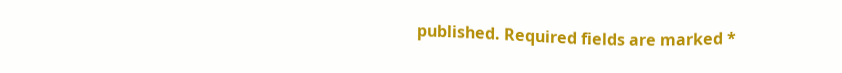published. Required fields are marked *